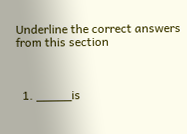Underline the correct answers from this section



  1. _____is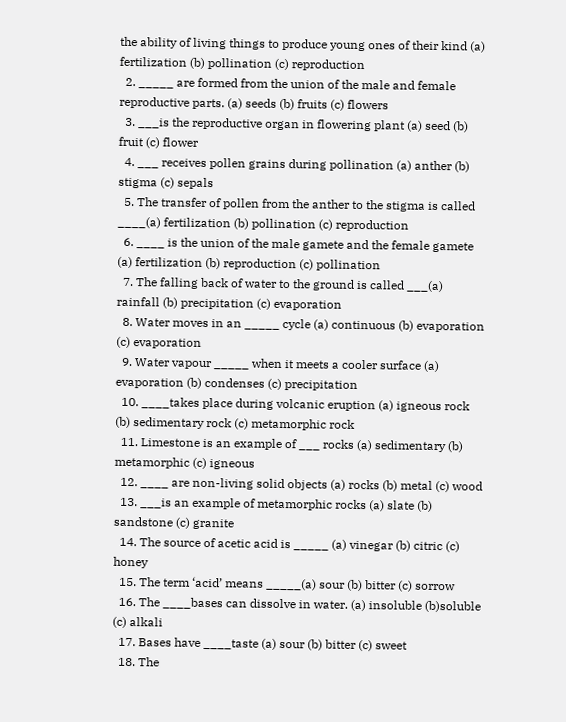the ability of living things to produce young ones of their kind (a) fertilization (b) pollination (c) reproduction
  2. _____ are formed from the union of the male and female reproductive parts. (a) seeds (b) fruits (c) flowers
  3. ___is the reproductive organ in flowering plant (a) seed (b) fruit (c) flower
  4. ___ receives pollen grains during pollination (a) anther (b) stigma (c) sepals
  5. The transfer of pollen from the anther to the stigma is called ____(a) fertilization (b) pollination (c) reproduction
  6. ____ is the union of the male gamete and the female gamete (a) fertilization (b) reproduction (c) pollination
  7. The falling back of water to the ground is called ___(a) rainfall (b) precipitation (c) evaporation
  8. Water moves in an _____ cycle (a) continuous (b) evaporation (c) evaporation
  9. Water vapour _____ when it meets a cooler surface (a) evaporation (b) condenses (c) precipitation
  10. ____takes place during volcanic eruption (a) igneous rock (b) sedimentary rock (c) metamorphic rock
  11. Limestone is an example of ___ rocks (a) sedimentary (b) metamorphic (c) igneous
  12. ____ are non-living solid objects (a) rocks (b) metal (c) wood
  13. ___is an example of metamorphic rocks (a) slate (b) sandstone (c) granite
  14. The source of acetic acid is _____ (a) vinegar (b) citric (c) honey
  15. The term ‘acid’ means _____(a) sour (b) bitter (c) sorrow
  16. The ____bases can dissolve in water. (a) insoluble (b)soluble (c) alkali
  17. Bases have ____taste (a) sour (b) bitter (c) sweet
  18. The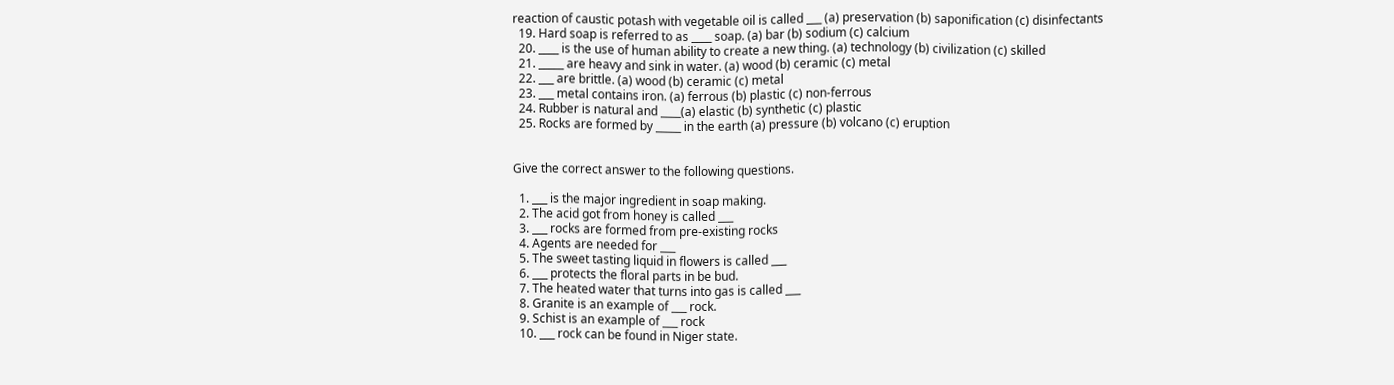reaction of caustic potash with vegetable oil is called ___ (a) preservation (b) saponification (c) disinfectants
  19. Hard soap is referred to as ____ soap. (a) bar (b) sodium (c) calcium
  20. ____ is the use of human ability to create a new thing. (a) technology (b) civilization (c) skilled
  21. _____ are heavy and sink in water. (a) wood (b) ceramic (c) metal
  22. ___ are brittle. (a) wood (b) ceramic (c) metal
  23. ___ metal contains iron. (a) ferrous (b) plastic (c) non-ferrous
  24. Rubber is natural and ____(a) elastic (b) synthetic (c) plastic
  25. Rocks are formed by _____ in the earth (a) pressure (b) volcano (c) eruption


Give the correct answer to the following questions.

  1. ___ is the major ingredient in soap making.
  2. The acid got from honey is called ___
  3. ___ rocks are formed from pre-existing rocks
  4. Agents are needed for ___
  5. The sweet tasting liquid in flowers is called ___
  6. ___ protects the floral parts in be bud.
  7. The heated water that turns into gas is called ___
  8. Granite is an example of ___ rock.
  9. Schist is an example of ___ rock
  10. ___ rock can be found in Niger state.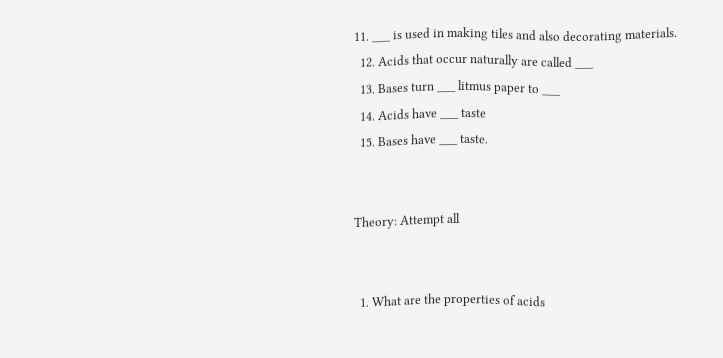11. ___ is used in making tiles and also decorating materials.
  12. Acids that occur naturally are called ___
  13. Bases turn ___ litmus paper to ___
  14. Acids have ___ taste
  15. Bases have ___ taste.


Theory: Attempt all


  1. What are the properties of acids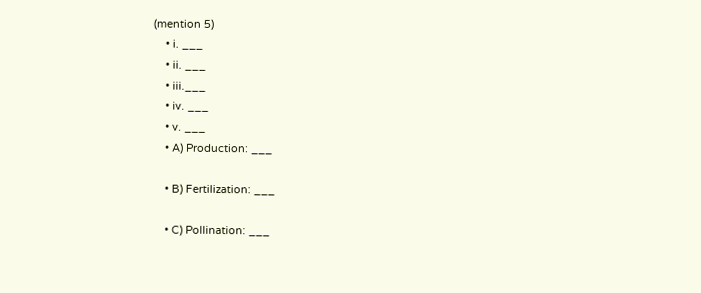(mention 5)
    • i. ___
    • ii. ___
    • iii.___
    • iv. ___
    • v. ___
    • A) Production: ___

    • B) Fertilization: ___

    • C) Pollination: ___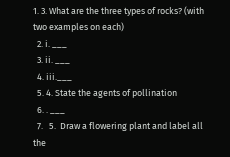1. 3. What are the three types of rocks? (with two examples on each)
  2. i. ___
  3. ii. ___
  4. iii.___
  5. 4. State the agents of pollination
  6. . ___
  7.   5.  Draw a flowering plant and label all the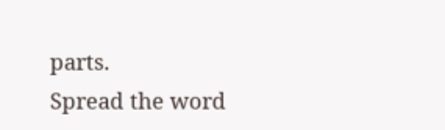parts.
Spread the word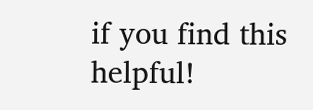if you find this helpful!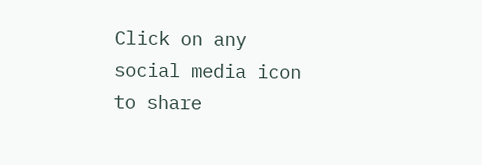Click on any social media icon to share